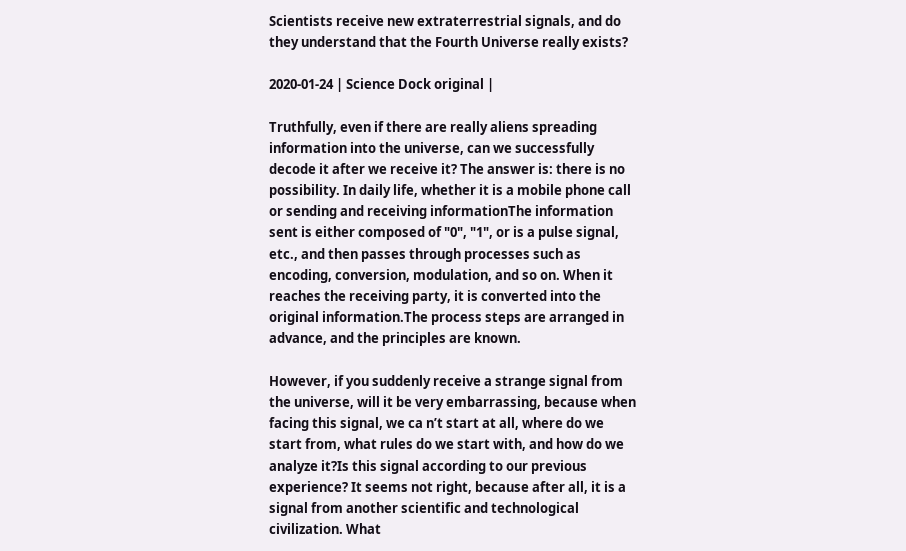Scientists receive new extraterrestrial signals, and do they understand that the Fourth Universe really exists?

2020-01-24 | Science Dock original |

Truthfully, even if there are really aliens spreading information into the universe, can we successfully decode it after we receive it? The answer is: there is no possibility. In daily life, whether it is a mobile phone call or sending and receiving informationThe information sent is either composed of "0", "1", or is a pulse signal, etc., and then passes through processes such as encoding, conversion, modulation, and so on. When it reaches the receiving party, it is converted into the original information.The process steps are arranged in advance, and the principles are known.

However, if you suddenly receive a strange signal from the universe, will it be very embarrassing, because when facing this signal, we ca n’t start at all, where do we start from, what rules do we start with, and how do we analyze it?Is this signal according to our previous experience? It seems not right, because after all, it is a signal from another scientific and technological civilization. What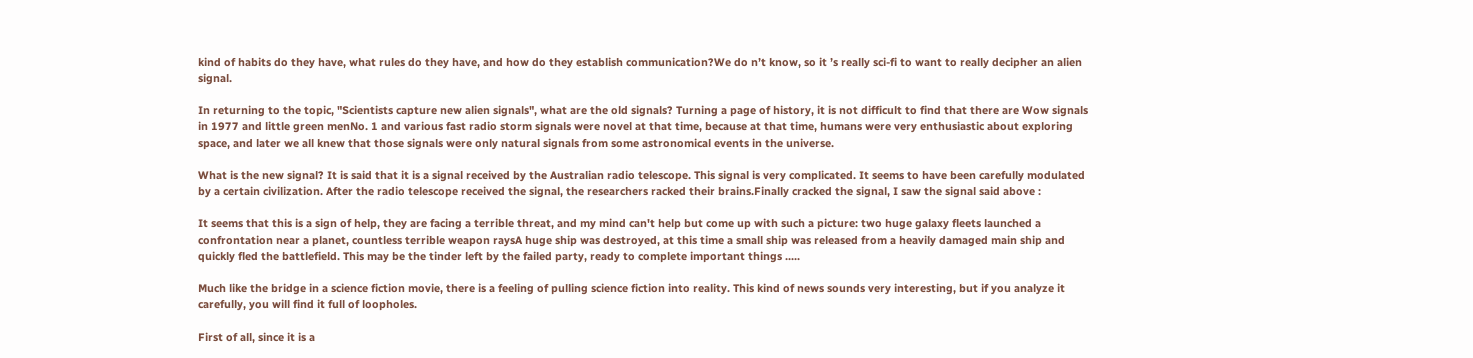kind of habits do they have, what rules do they have, and how do they establish communication?We do n’t know, so it ’s really sci-fi to want to really decipher an alien signal.

In returning to the topic, "Scientists capture new alien signals", what are the old signals? Turning a page of history, it is not difficult to find that there are Wow signals in 1977 and little green menNo. 1 and various fast radio storm signals were novel at that time, because at that time, humans were very enthusiastic about exploring space, and later we all knew that those signals were only natural signals from some astronomical events in the universe.

What is the new signal? It is said that it is a signal received by the Australian radio telescope. This signal is very complicated. It seems to have been carefully modulated by a certain civilization. After the radio telescope received the signal, the researchers racked their brains.Finally cracked the signal, I saw the signal said above :

It seems that this is a sign of help, they are facing a terrible threat, and my mind can't help but come up with such a picture: two huge galaxy fleets launched a confrontation near a planet, countless terrible weapon raysA huge ship was destroyed, at this time a small ship was released from a heavily damaged main ship and quickly fled the battlefield. This may be the tinder left by the failed party, ready to complete important things .....

Much like the bridge in a science fiction movie, there is a feeling of pulling science fiction into reality. This kind of news sounds very interesting, but if you analyze it carefully, you will find it full of loopholes.

First of all, since it is a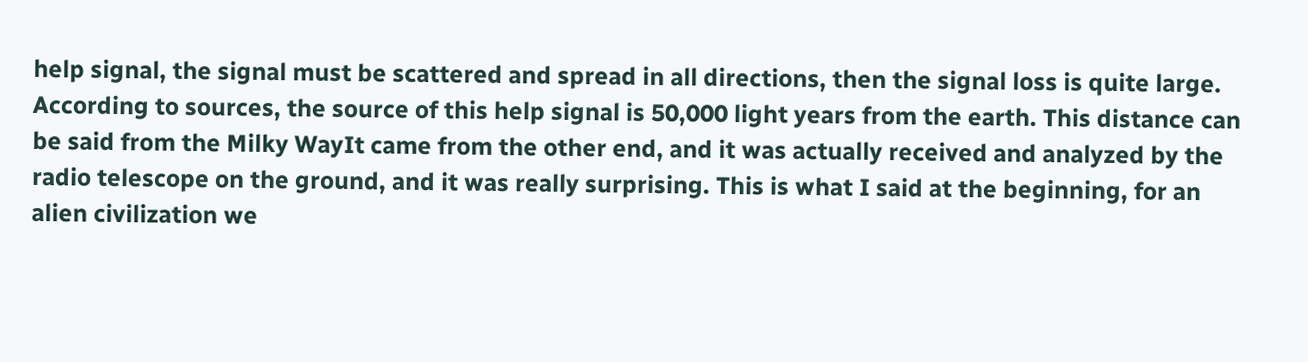help signal, the signal must be scattered and spread in all directions, then the signal loss is quite large. According to sources, the source of this help signal is 50,000 light years from the earth. This distance can be said from the Milky WayIt came from the other end, and it was actually received and analyzed by the radio telescope on the ground, and it was really surprising. This is what I said at the beginning, for an alien civilization we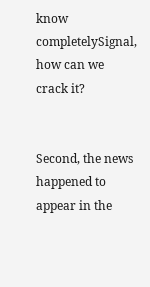know completelySignal, how can we crack it?


Second, the news happened to appear in the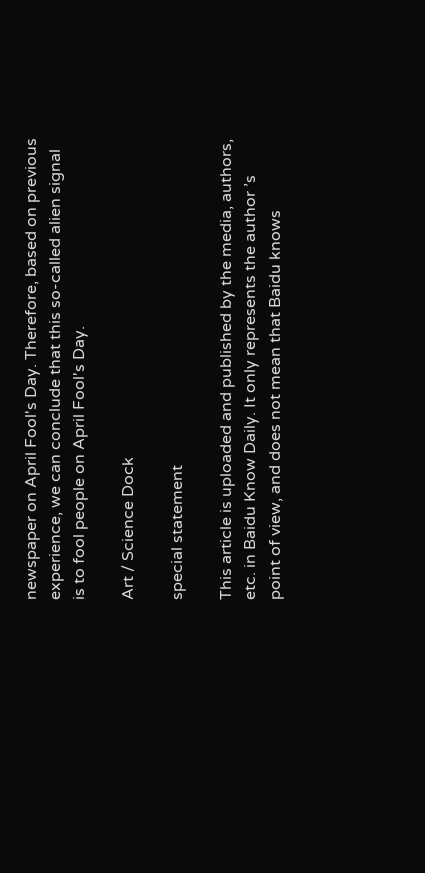newspaper on April Fool's Day. Therefore, based on previous experience, we can conclude that this so-called alien signal is to fool people on April Fool's Day.

Art / Science Dock

special statement

This article is uploaded and published by the media, authors, etc. in Baidu Know Daily. It only represents the author ’s point of view, and does not mean that Baidu knows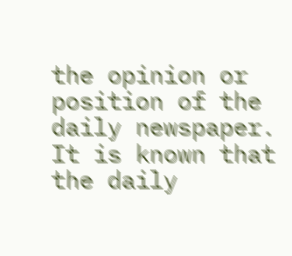the opinion or position of the daily newspaper. It is known that the daily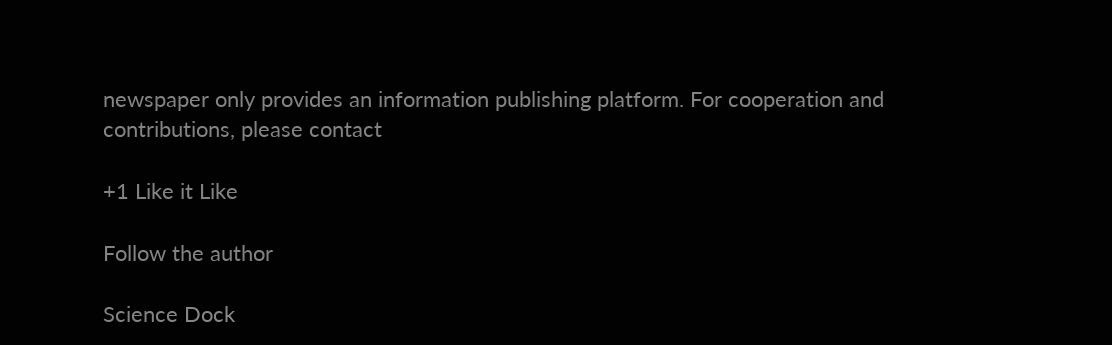newspaper only provides an information publishing platform. For cooperation and contributions, please contact

+1 Like it Like

Follow the author

Science Dock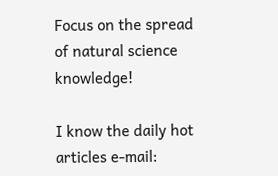Focus on the spread of natural science knowledge!

I know the daily hot articles e-mail: